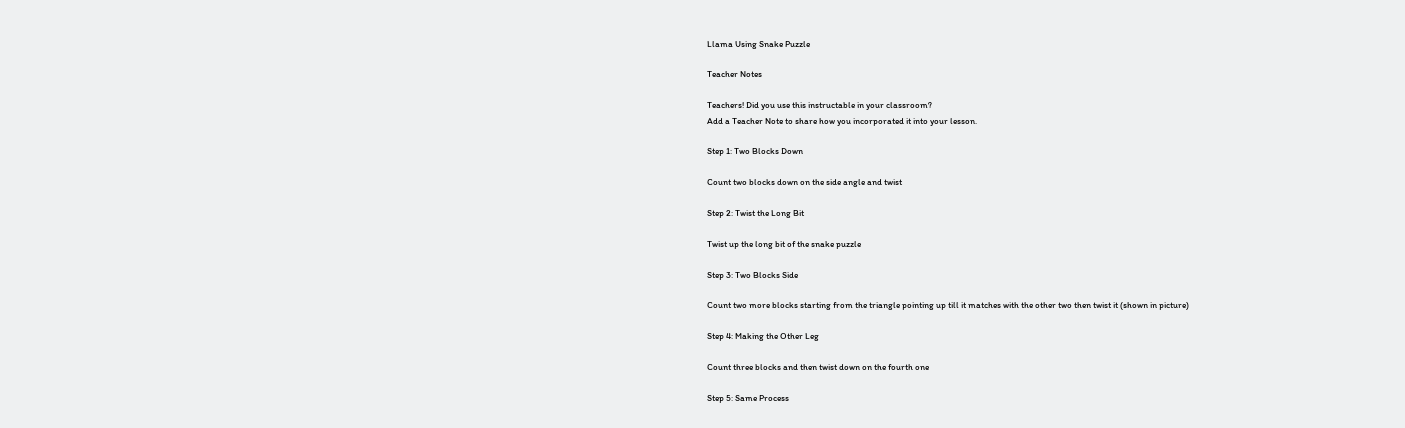Llama Using Snake Puzzle

Teacher Notes

Teachers! Did you use this instructable in your classroom?
Add a Teacher Note to share how you incorporated it into your lesson.

Step 1: Two Blocks Down

Count two blocks down on the side angle and twist

Step 2: Twist the Long Bit

Twist up the long bit of the snake puzzle

Step 3: Two Blocks Side

Count two more blocks starting from the triangle pointing up till it matches with the other two then twist it (shown in picture)

Step 4: Making the Other Leg

Count three blocks and then twist down on the fourth one

Step 5: Same Process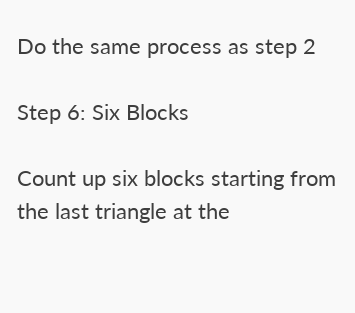Do the same process as step 2

Step 6: Six Blocks

Count up six blocks starting from the last triangle at the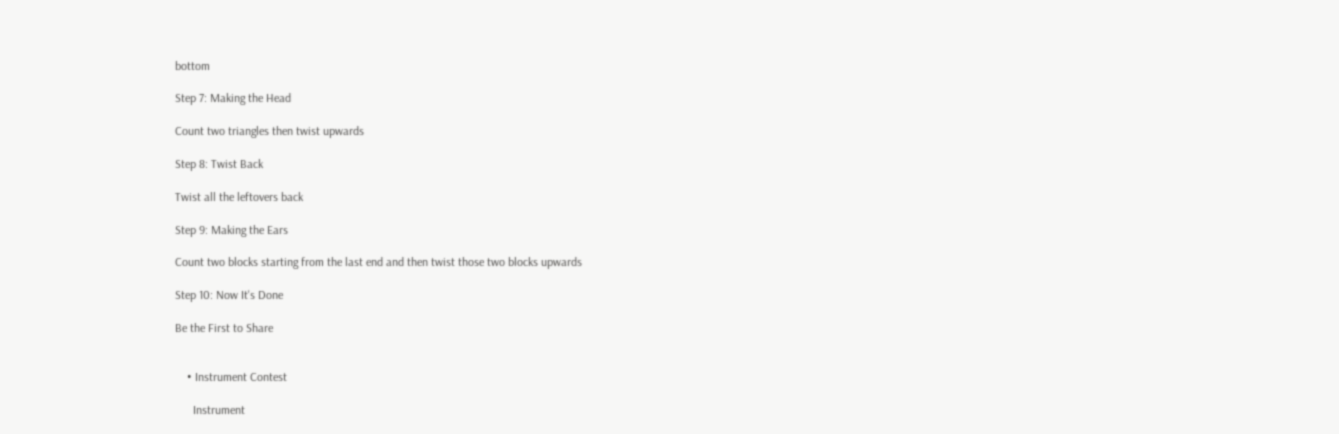bottom

Step 7: Making the Head

Count two triangles then twist upwards

Step 8: Twist Back

Twist all the leftovers back

Step 9: Making the Ears

Count two blocks starting from the last end and then twist those two blocks upwards

Step 10: Now It's Done

Be the First to Share


    • Instrument Contest

      Instrument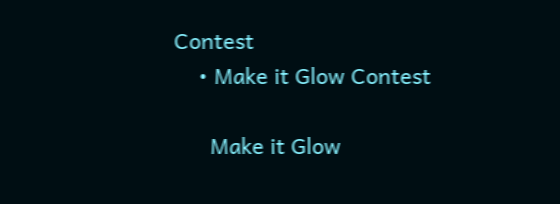Contest
    • Make it Glow Contest

      Make it Glow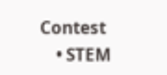Contest
    • STEM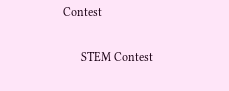Contest

      STEM Contest